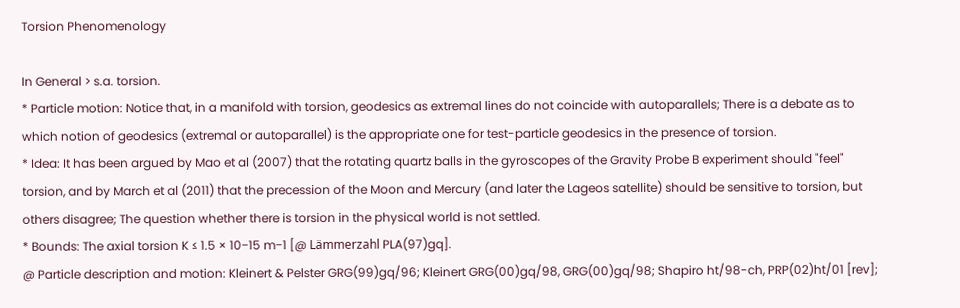Torsion Phenomenology

In General > s.a. torsion.
* Particle motion: Notice that, in a manifold with torsion, geodesics as extremal lines do not coincide with autoparallels; There is a debate as to which notion of geodesics (extremal or autoparallel) is the appropriate one for test-particle geodesics in the presence of torsion.
* Idea: It has been argued by Mao et al (2007) that the rotating quartz balls in the gyroscopes of the Gravity Probe B experiment should "feel" torsion, and by March et al (2011) that the precession of the Moon and Mercury (and later the Lageos satellite) should be sensitive to torsion, but others disagree; The question whether there is torsion in the physical world is not settled.
* Bounds: The axial torsion K ≤ 1.5 × 10−15 m−1 [@ Lämmerzahl PLA(97)gq].
@ Particle description and motion: Kleinert & Pelster GRG(99)gq/96; Kleinert GRG(00)gq/98, GRG(00)gq/98; Shapiro ht/98-ch, PRP(02)ht/01 [rev];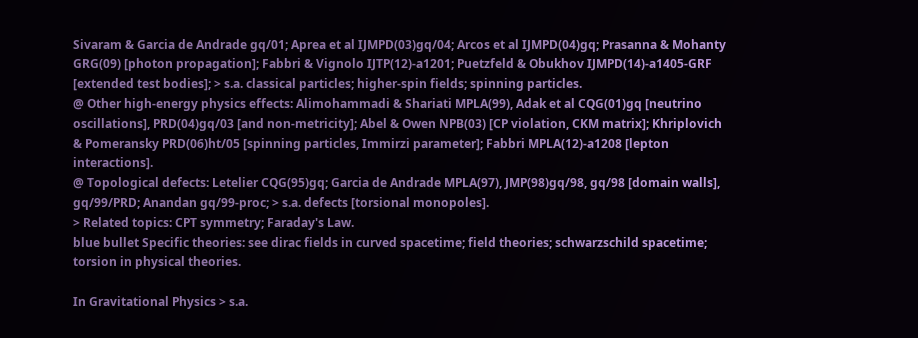Sivaram & Garcia de Andrade gq/01; Aprea et al IJMPD(03)gq/04; Arcos et al IJMPD(04)gq; Prasanna & Mohanty GRG(09) [photon propagation]; Fabbri & Vignolo IJTP(12)-a1201; Puetzfeld & Obukhov IJMPD(14)-a1405-GRF [extended test bodies]; > s.a. classical particles; higher-spin fields; spinning particles.
@ Other high-energy physics effects: Alimohammadi & Shariati MPLA(99), Adak et al CQG(01)gq [neutrino oscillations], PRD(04)gq/03 [and non-metricity]; Abel & Owen NPB(03) [CP violation, CKM matrix]; Khriplovich & Pomeransky PRD(06)ht/05 [spinning particles, Immirzi parameter]; Fabbri MPLA(12)-a1208 [lepton interactions].
@ Topological defects: Letelier CQG(95)gq; Garcia de Andrade MPLA(97), JMP(98)gq/98, gq/98 [domain walls], gq/99/PRD; Anandan gq/99-proc; > s.a. defects [torsional monopoles].
> Related topics: CPT symmetry; Faraday's Law.
blue bullet Specific theories: see dirac fields in curved spacetime; field theories; schwarzschild spacetime; torsion in physical theories.

In Gravitational Physics > s.a.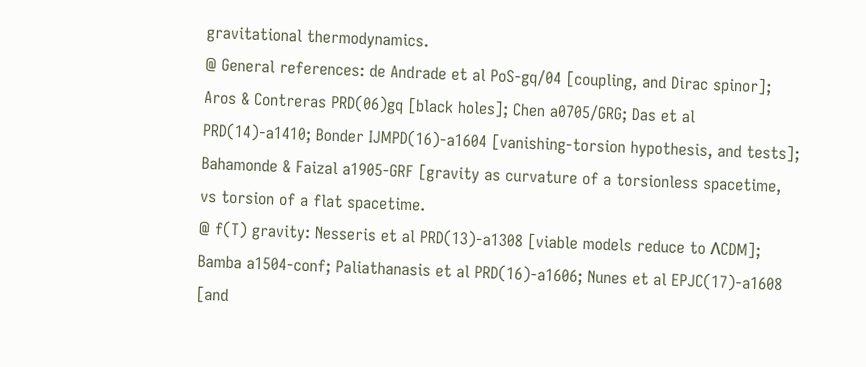gravitational thermodynamics.
@ General references: de Andrade et al PoS-gq/04 [coupling, and Dirac spinor]; Aros & Contreras PRD(06)gq [black holes]; Chen a0705/GRG; Das et al PRD(14)-a1410; Bonder IJMPD(16)-a1604 [vanishing-torsion hypothesis, and tests]; Bahamonde & Faizal a1905-GRF [gravity as curvature of a torsionless spacetime, vs torsion of a flat spacetime.
@ f(T) gravity: Nesseris et al PRD(13)-a1308 [viable models reduce to ΛCDM]; Bamba a1504-conf; Paliathanasis et al PRD(16)-a1606; Nunes et al EPJC(17)-a1608 [and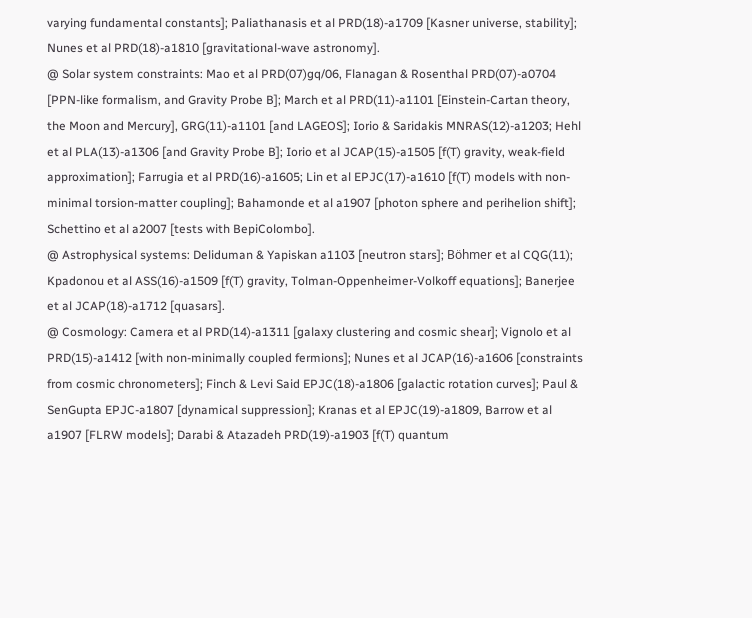varying fundamental constants]; Paliathanasis et al PRD(18)-a1709 [Kasner universe, stability]; Nunes et al PRD(18)-a1810 [gravitational-wave astronomy].
@ Solar system constraints: Mao et al PRD(07)gq/06, Flanagan & Rosenthal PRD(07)-a0704 [PPN-like formalism, and Gravity Probe B]; March et al PRD(11)-a1101 [Einstein-Cartan theory, the Moon and Mercury], GRG(11)-a1101 [and LAGEOS]; Iorio & Saridakis MNRAS(12)-a1203; Hehl et al PLA(13)-a1306 [and Gravity Probe B]; Iorio et al JCAP(15)-a1505 [f(T) gravity, weak-field approximation]; Farrugia et al PRD(16)-a1605; Lin et al EPJC(17)-a1610 [f(T) models with non-minimal torsion-matter coupling]; Bahamonde et al a1907 [photon sphere and perihelion shift]; Schettino et al a2007 [tests with BepiColombo].
@ Astrophysical systems: Deliduman & Yapiskan a1103 [neutron stars]; Böhmer et al CQG(11); Kpadonou et al ASS(16)-a1509 [f(T) gravity, Tolman-Oppenheimer-Volkoff equations]; Banerjee et al JCAP(18)-a1712 [quasars].
@ Cosmology: Camera et al PRD(14)-a1311 [galaxy clustering and cosmic shear]; Vignolo et al PRD(15)-a1412 [with non-minimally coupled fermions]; Nunes et al JCAP(16)-a1606 [constraints from cosmic chronometers]; Finch & Levi Said EPJC(18)-a1806 [galactic rotation curves]; Paul & SenGupta EPJC-a1807 [dynamical suppression]; Kranas et al EPJC(19)-a1809, Barrow et al a1907 [FLRW models]; Darabi & Atazadeh PRD(19)-a1903 [f(T) quantum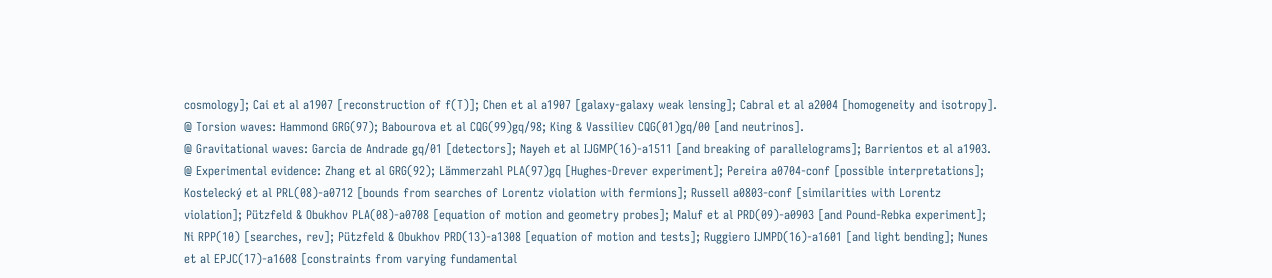cosmology]; Cai et al a1907 [reconstruction of f(T)]; Chen et al a1907 [galaxy-galaxy weak lensing]; Cabral et al a2004 [homogeneity and isotropy].
@ Torsion waves: Hammond GRG(97); Babourova et al CQG(99)gq/98; King & Vassiliev CQG(01)gq/00 [and neutrinos].
@ Gravitational waves: Garcia de Andrade gq/01 [detectors]; Nayeh et al IJGMP(16)-a1511 [and breaking of parallelograms]; Barrientos et al a1903.
@ Experimental evidence: Zhang et al GRG(92); Lämmerzahl PLA(97)gq [Hughes-Drever experiment]; Pereira a0704-conf [possible interpretations]; Kostelecký et al PRL(08)-a0712 [bounds from searches of Lorentz violation with fermions]; Russell a0803-conf [similarities with Lorentz violation]; Pützfeld & Obukhov PLA(08)-a0708 [equation of motion and geometry probes]; Maluf et al PRD(09)-a0903 [and Pound-Rebka experiment]; Ni RPP(10) [searches, rev]; Pützfeld & Obukhov PRD(13)-a1308 [equation of motion and tests]; Ruggiero IJMPD(16)-a1601 [and light bending]; Nunes et al EPJC(17)-a1608 [constraints from varying fundamental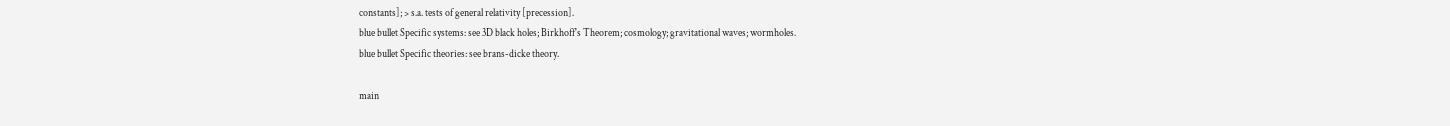constants]; > s.a. tests of general relativity [precession].
blue bullet Specific systems: see 3D black holes; Birkhoff's Theorem; cosmology; gravitational waves; wormholes.
blue bullet Specific theories: see brans-dicke theory.

main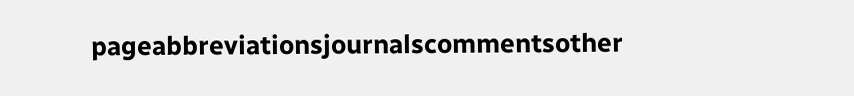pageabbreviationsjournalscommentsother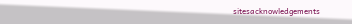sitesacknowledgements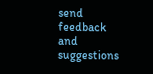send feedback and suggestions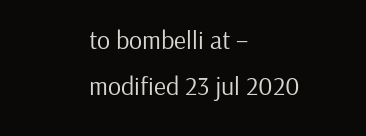to bombelli at – modified 23 jul 2020